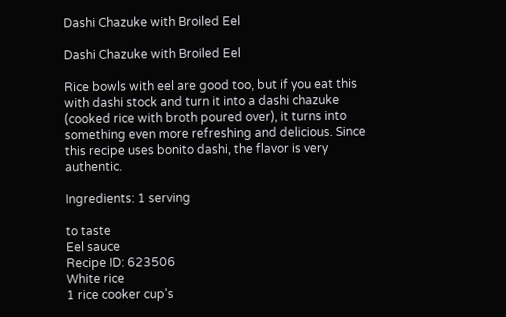Dashi Chazuke with Broiled Eel

Dashi Chazuke with Broiled Eel

Rice bowls with eel are good too, but if you eat this with dashi stock and turn it into a dashi chazuke (cooked rice with broth poured over), it turns into something even more refreshing and delicious. Since this recipe uses bonito dashi, the flavor is very authentic.

Ingredients: 1 serving

to taste
Eel sauce
Recipe ID: 623506
White rice
1 rice cooker cup's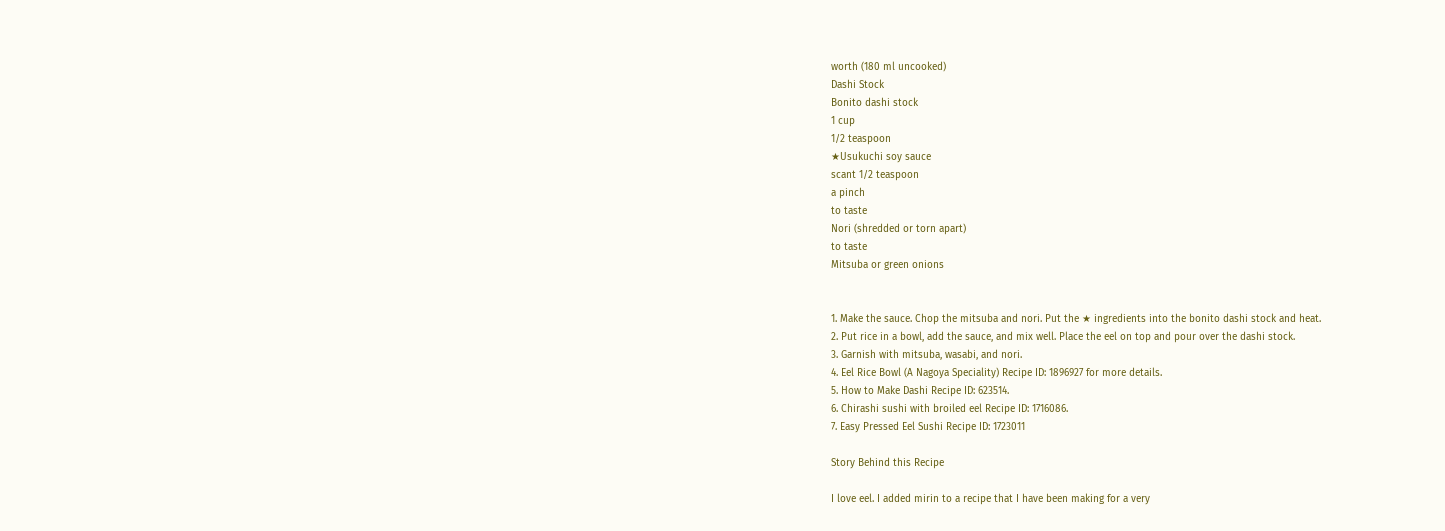worth (180 ml uncooked)
Dashi Stock
Bonito dashi stock
1 cup
1/2 teaspoon
★Usukuchi soy sauce
scant 1/2 teaspoon
a pinch
to taste
Nori (shredded or torn apart)
to taste
Mitsuba or green onions


1. Make the sauce. Chop the mitsuba and nori. Put the ★ ingredients into the bonito dashi stock and heat.
2. Put rice in a bowl, add the sauce, and mix well. Place the eel on top and pour over the dashi stock.
3. Garnish with mitsuba, wasabi, and nori.
4. Eel Rice Bowl (A Nagoya Speciality) Recipe ID: 1896927 for more details.
5. How to Make Dashi Recipe ID: 623514.
6. Chirashi sushi with broiled eel Recipe ID: 1716086.
7. Easy Pressed Eel Sushi Recipe ID: 1723011

Story Behind this Recipe

I love eel. I added mirin to a recipe that I have been making for a very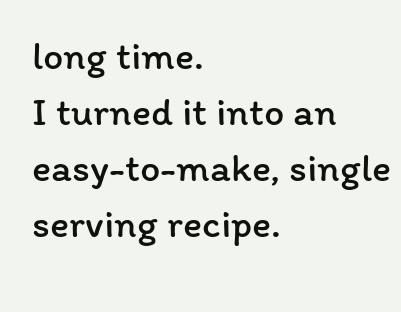long time.
I turned it into an easy-to-make, single serving recipe.